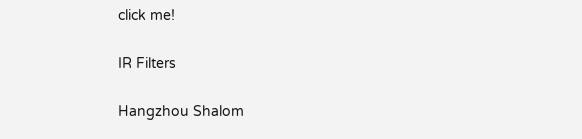click me!

IR Filters

Hangzhou Shalom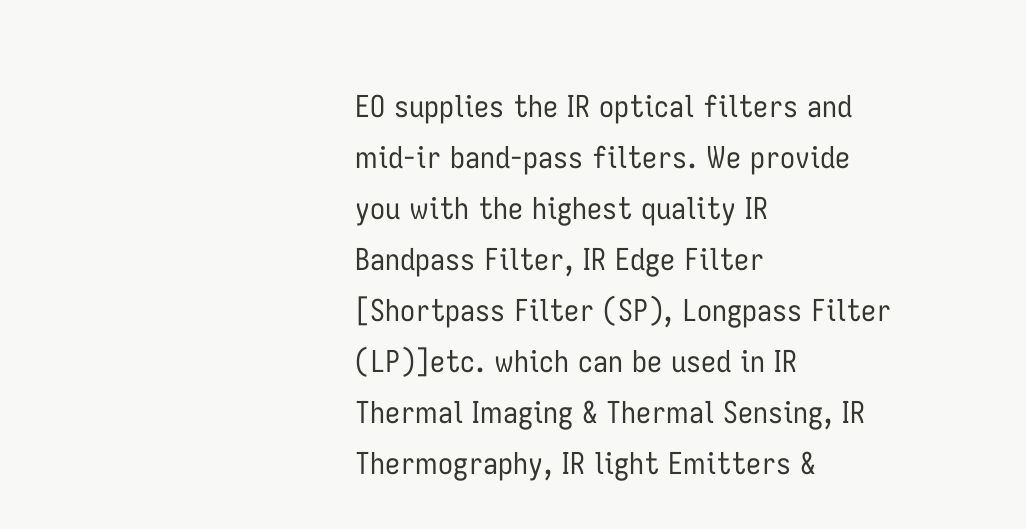EO supplies the IR optical filters and mid-ir band-pass filters. We provide you with the highest quality IR Bandpass Filter, IR Edge Filter [Shortpass Filter (SP), Longpass Filter (LP)]etc. which can be used in IR Thermal Imaging & Thermal Sensing, IR Thermography, IR light Emitters &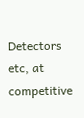Detectors etc, at competitive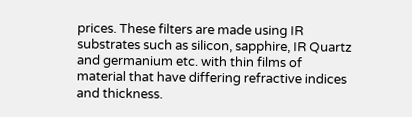prices. These filters are made using IR substrates such as silicon, sapphire, IR Quartz and germanium etc. with thin films of material that have differing refractive indices and thickness.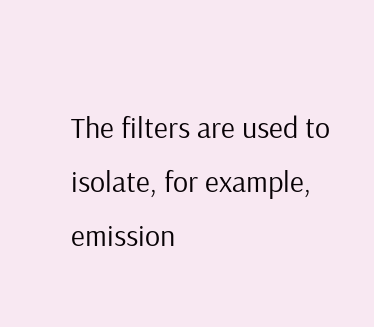The filters are used to isolate, for example, emission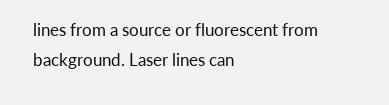lines from a source or fluorescent from background. Laser lines can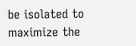be isolated to maximize the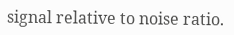signal relative to noise ratio.